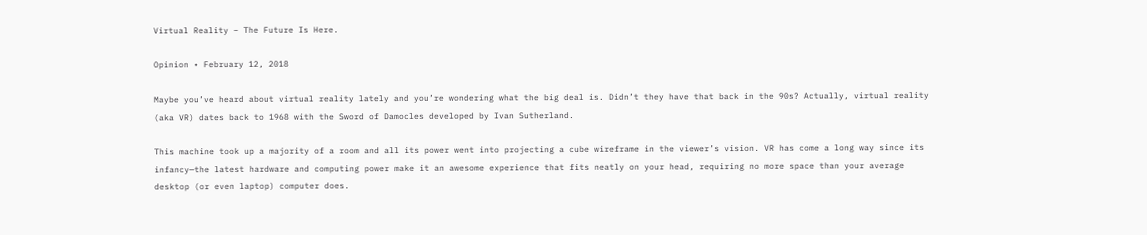Virtual Reality – The Future Is Here.

Opinion • February 12, 2018

Maybe you’ve heard about virtual reality lately and you’re wondering what the big deal is. Didn’t they have that back in the 90s? Actually, virtual reality (aka VR) dates back to 1968 with the Sword of Damocles developed by Ivan Sutherland.

This machine took up a majority of a room and all its power went into projecting a cube wireframe in the viewer’s vision. VR has come a long way since its infancy—the latest hardware and computing power make it an awesome experience that fits neatly on your head, requiring no more space than your average desktop (or even laptop) computer does.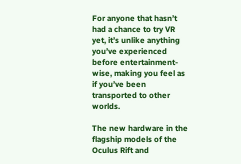For anyone that hasn’t had a chance to try VR yet, it’s unlike anything you’ve experienced before entertainment-wise, making you feel as if you’ve been transported to other worlds.

The new hardware in the flagship models of the Oculus Rift and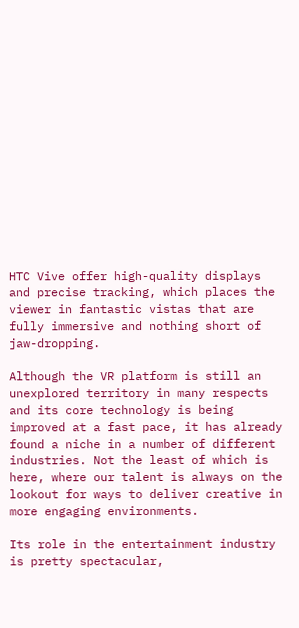HTC Vive offer high-quality displays and precise tracking, which places the viewer in fantastic vistas that are fully immersive and nothing short of jaw-dropping.

Although the VR platform is still an unexplored territory in many respects and its core technology is being improved at a fast pace, it has already found a niche in a number of different industries. Not the least of which is here, where our talent is always on the lookout for ways to deliver creative in more engaging environments.

Its role in the entertainment industry is pretty spectacular,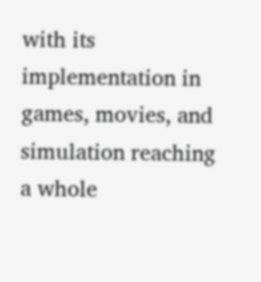with its implementation in games, movies, and simulation reaching a whole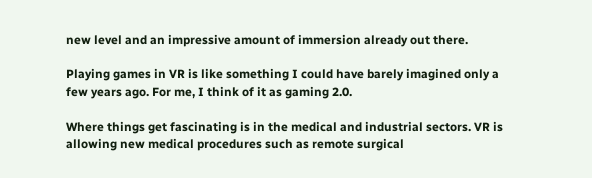new level and an impressive amount of immersion already out there.

Playing games in VR is like something I could have barely imagined only a few years ago. For me, I think of it as gaming 2.0.

Where things get fascinating is in the medical and industrial sectors. VR is allowing new medical procedures such as remote surgical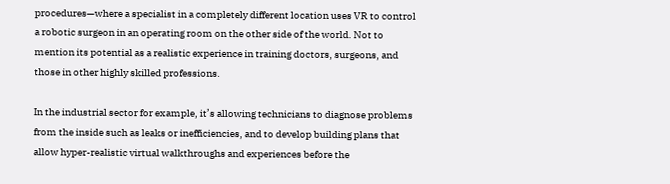procedures—where a specialist in a completely different location uses VR to control a robotic surgeon in an operating room on the other side of the world. Not to mention its potential as a realistic experience in training doctors, surgeons, and those in other highly skilled professions.

In the industrial sector for example, it’s allowing technicians to diagnose problems from the inside such as leaks or inefficiencies, and to develop building plans that allow hyper-realistic virtual walkthroughs and experiences before the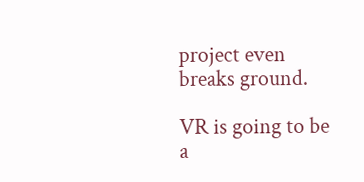project even breaks ground.

VR is going to be a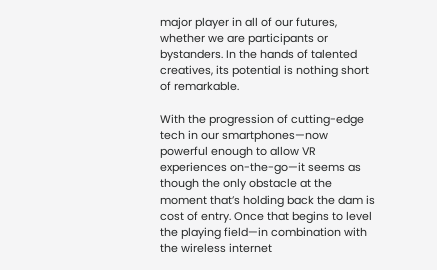major player in all of our futures, whether we are participants or bystanders. In the hands of talented creatives, its potential is nothing short of remarkable.

With the progression of cutting-edge tech in our smartphones—now powerful enough to allow VR experiences on-the-go—it seems as though the only obstacle at the moment that’s holding back the dam is cost of entry. Once that begins to level the playing field—in combination with the wireless internet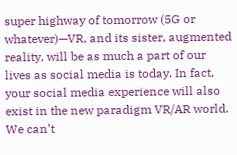super highway of tomorrow (5G or whatever)—VR, and its sister, augmented reality, will be as much a part of our lives as social media is today. In fact, your social media experience will also exist in the new paradigm VR/AR world. We can’t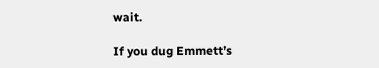wait.

If you dug Emmett’s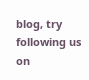blog, try following us on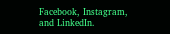Facebook, Instagram, and LinkedIn.